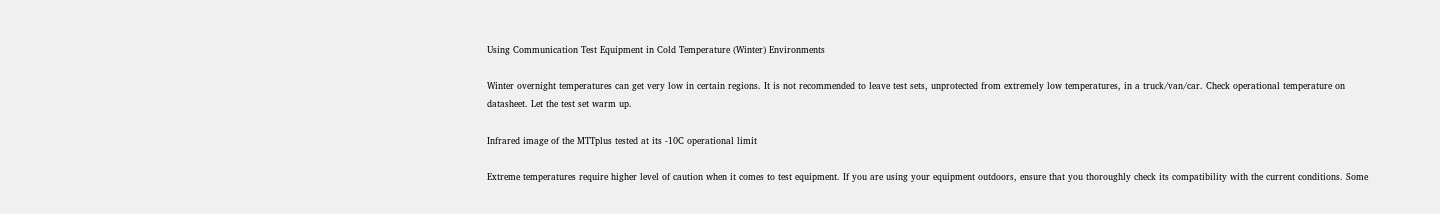Using Communication Test Equipment in Cold Temperature (Winter) Environments

Winter overnight temperatures can get very low in certain regions. It is not recommended to leave test sets, unprotected from extremely low temperatures, in a truck/van/car. Check operational temperature on datasheet. Let the test set warm up.

Infrared image of the MTTplus tested at its -10C operational limit

Extreme temperatures require higher level of caution when it comes to test equipment. If you are using your equipment outdoors, ensure that you thoroughly check its compatibility with the current conditions. Some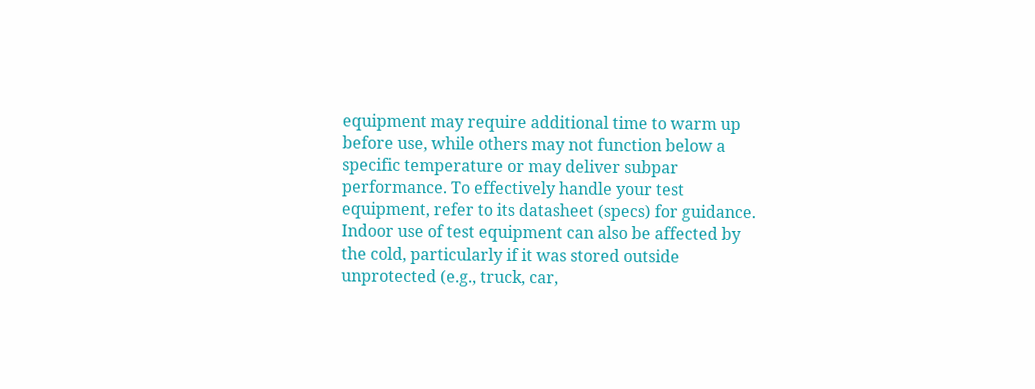equipment may require additional time to warm up before use, while others may not function below a specific temperature or may deliver subpar performance. To effectively handle your test equipment, refer to its datasheet (specs) for guidance. Indoor use of test equipment can also be affected by the cold, particularly if it was stored outside unprotected (e.g., truck, car,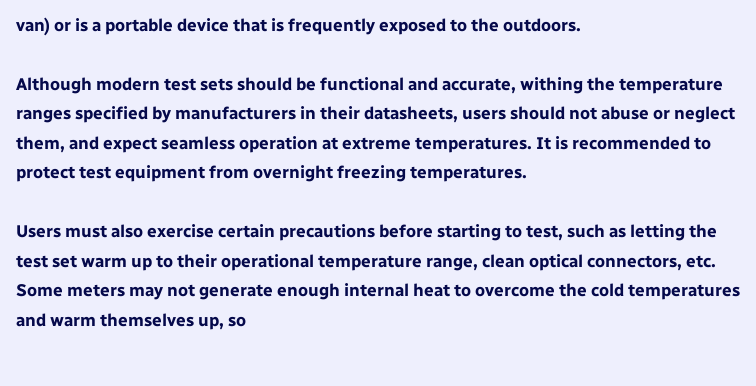van) or is a portable device that is frequently exposed to the outdoors.

Although modern test sets should be functional and accurate, withing the temperature ranges specified by manufacturers in their datasheets, users should not abuse or neglect them, and expect seamless operation at extreme temperatures. It is recommended to protect test equipment from overnight freezing temperatures.

Users must also exercise certain precautions before starting to test, such as letting the test set warm up to their operational temperature range, clean optical connectors, etc. Some meters may not generate enough internal heat to overcome the cold temperatures and warm themselves up, so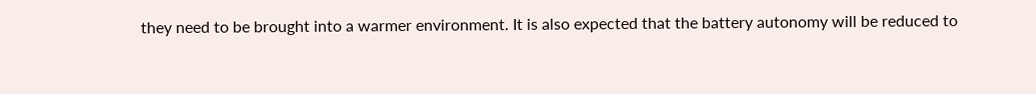they need to be brought into a warmer environment. It is also expected that the battery autonomy will be reduced to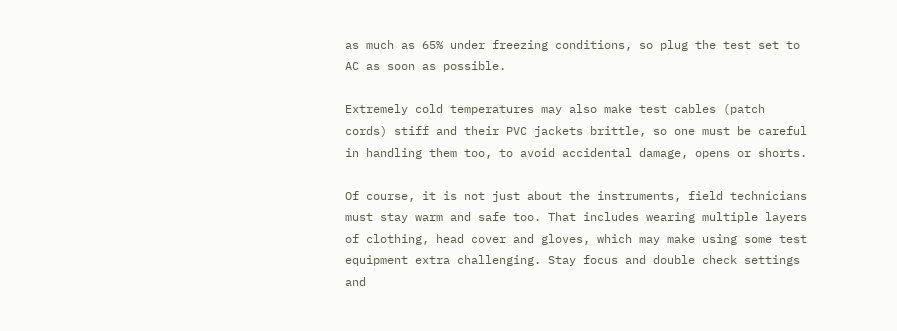as much as 65% under freezing conditions, so plug the test set to AC as soon as possible.

Extremely cold temperatures may also make test cables (patch cords) stiff and their PVC jackets brittle, so one must be careful in handling them too, to avoid accidental damage, opens or shorts.

Of course, it is not just about the instruments, field technicians must stay warm and safe too. That includes wearing multiple layers of clothing, head cover and gloves, which may make using some test equipment extra challenging. Stay focus and double check settings and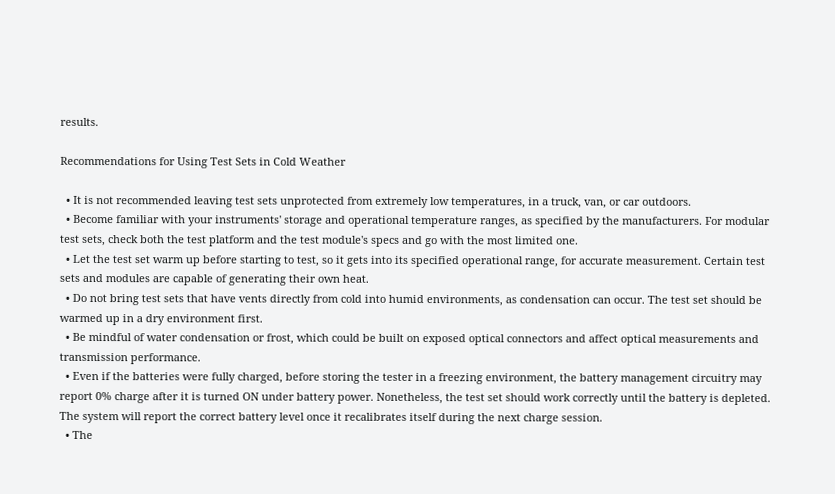results.

Recommendations for Using Test Sets in Cold Weather

  • It is not recommended leaving test sets unprotected from extremely low temperatures, in a truck, van, or car outdoors.
  • Become familiar with your instruments' storage and operational temperature ranges, as specified by the manufacturers. For modular test sets, check both the test platform and the test module's specs and go with the most limited one.
  • Let the test set warm up before starting to test, so it gets into its specified operational range, for accurate measurement. Certain test sets and modules are capable of generating their own heat.
  • Do not bring test sets that have vents directly from cold into humid environments, as condensation can occur. The test set should be warmed up in a dry environment first.
  • Be mindful of water condensation or frost, which could be built on exposed optical connectors and affect optical measurements and transmission performance.
  • Even if the batteries were fully charged, before storing the tester in a freezing environment, the battery management circuitry may report 0% charge after it is turned ON under battery power. Nonetheless, the test set should work correctly until the battery is depleted. The system will report the correct battery level once it recalibrates itself during the next charge session.
  • The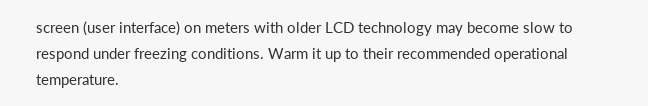screen (user interface) on meters with older LCD technology may become slow to respond under freezing conditions. Warm it up to their recommended operational temperature.